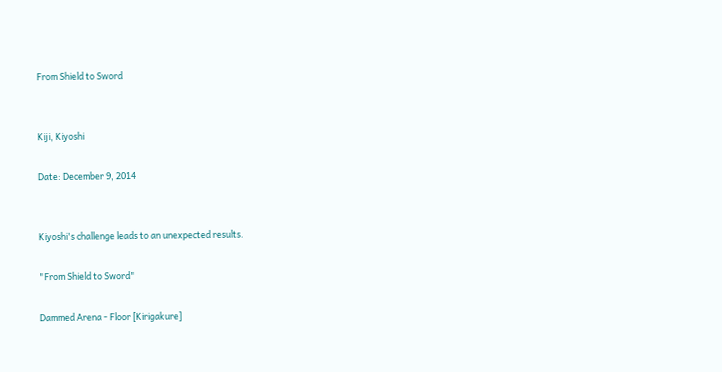From Shield to Sword


Kiji, Kiyoshi

Date: December 9, 2014


Kiyoshi's challenge leads to an unexpected results.

"From Shield to Sword"

Dammed Arena - Floor [Kirigakure]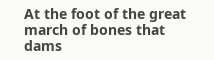At the foot of the great march of bones that dams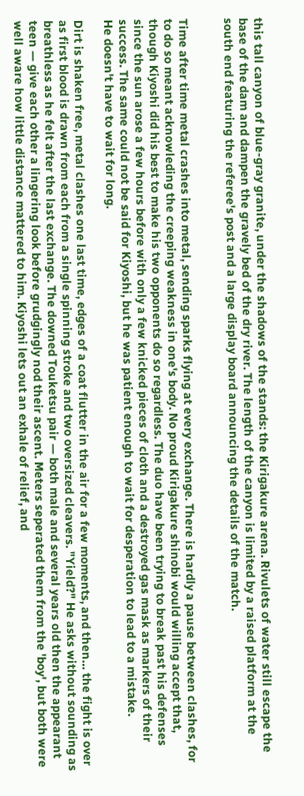this tall canyon of blue-gray granite, under the shadows of the stands: the Kirigakure arena. Rivulets of water still escape the base of the dam and dampen the gravely bed of the dry river. The length of the canyon is limited by a raised platform at the south end featuring the referee's post and a large display board announcing the details of the match.


Time after time metal crashes into metal, sending sparks flying at every exchange. There is hardly a pause between clashes, for to do so meant acknowleding the creeping weakness in one's body. No proud Kirigakure shinobi would willing accept that, though Kiyoshi did his best to make his two opponents do so regardless. The duo have been trying to break past his defenses since the sun arose a few hours before with only a few knicked pieces of cloth and a destroyed gas mask as markers of their success. The same could not be said for Kiyoshi, but he was patient enough to wait for desperation to lead to a mistake.
He doesn't have to wait for long.

Dirt is shaken free, metal clashes one last time, edges of a coat flutter in the air for a few moments, and then… the fight is over as first blood is drawn from each from a single spinning stroke and two oversized cleavers. "Yield?" He asks without sounding as breathless as he felt after the last exchange. The downed Touketsu pair — both male and several years old then the appearant teen — give each other a lingering look before grudgingly nod their ascent. Meters seperated them from the 'boy', but both were well aware how little distance mattered to him. Kiyoshi lets out an exhale of relief, and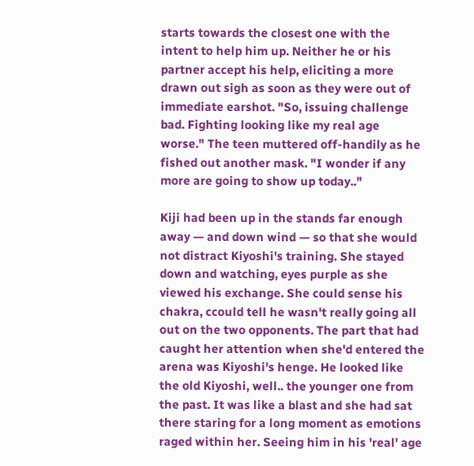starts towards the closest one with the intent to help him up. Neither he or his partner accept his help, eliciting a more drawn out sigh as soon as they were out of immediate earshot. "So, issuing challenge bad. Fighting looking like my real age worse." The teen muttered off-handily as he fished out another mask. "I wonder if any more are going to show up today.."

Kiji had been up in the stands far enough away — and down wind — so that she would not distract Kiyoshi's training. She stayed down and watching, eyes purple as she viewed his exchange. She could sense his chakra, ccould tell he wasn't really going all out on the two opponents. The part that had caught her attention when she'd entered the arena was Kiyoshi's henge. He looked like the old Kiyoshi, well.. the younger one from the past. It was like a blast and she had sat there staring for a long moment as emotions raged within her. Seeing him in his 'real' age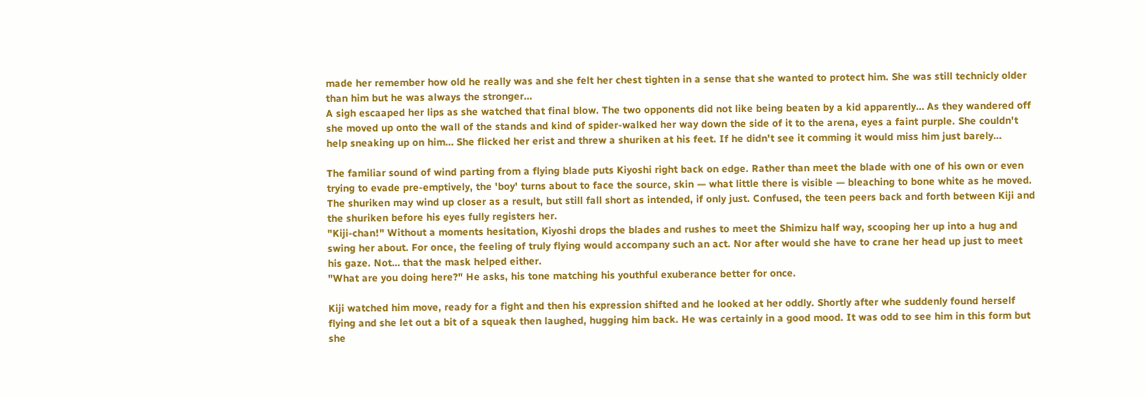made her remember how old he really was and she felt her chest tighten in a sense that she wanted to protect him. She was still technicly older than him but he was always the stronger…
A sigh escaaped her lips as she watched that final blow. The two opponents did not like being beaten by a kid apparently… As they wandered off she moved up onto the wall of the stands and kind of spider-walked her way down the side of it to the arena, eyes a faint purple. She couldn't help sneaking up on him… She flicked her erist and threw a shuriken at his feet. If he didn't see it comming it would miss him just barely…

The familiar sound of wind parting from a flying blade puts Kiyoshi right back on edge. Rather than meet the blade with one of his own or even trying to evade pre-emptively, the 'boy' turns about to face the source, skin — what little there is visible — bleaching to bone white as he moved. The shuriken may wind up closer as a result, but still fall short as intended, if only just. Confused, the teen peers back and forth between Kiji and the shuriken before his eyes fully registers her.
"Kiji-chan!" Without a moments hesitation, Kiyoshi drops the blades and rushes to meet the Shimizu half way, scooping her up into a hug and swing her about. For once, the feeling of truly flying would accompany such an act. Nor after would she have to crane her head up just to meet his gaze. Not… that the mask helped either.
"What are you doing here?" He asks, his tone matching his youthful exuberance better for once.

Kiji watched him move, ready for a fight and then his expression shifted and he looked at her oddly. Shortly after whe suddenly found herself flying and she let out a bit of a squeak then laughed, hugging him back. He was certainly in a good mood. It was odd to see him in this form but she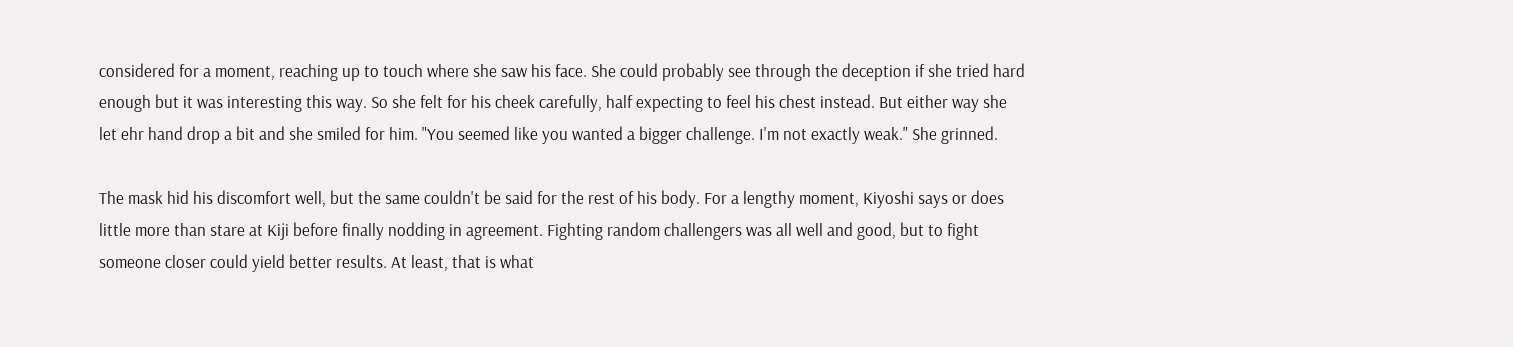considered for a moment, reaching up to touch where she saw his face. She could probably see through the deception if she tried hard enough but it was interesting this way. So she felt for his cheek carefully, half expecting to feel his chest instead. But either way she let ehr hand drop a bit and she smiled for him. "You seemed like you wanted a bigger challenge. I'm not exactly weak." She grinned.

The mask hid his discomfort well, but the same couldn't be said for the rest of his body. For a lengthy moment, Kiyoshi says or does little more than stare at Kiji before finally nodding in agreement. Fighting random challengers was all well and good, but to fight someone closer could yield better results. At least, that is what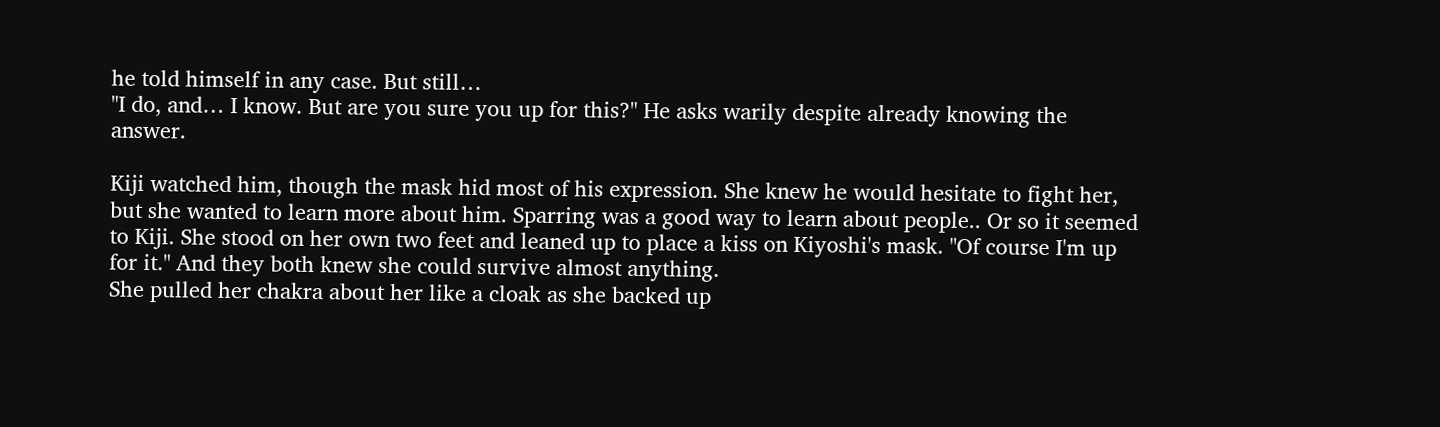he told himself in any case. But still…
"I do, and… I know. But are you sure you up for this?" He asks warily despite already knowing the answer.

Kiji watched him, though the mask hid most of his expression. She knew he would hesitate to fight her, but she wanted to learn more about him. Sparring was a good way to learn about people.. Or so it seemed to Kiji. She stood on her own two feet and leaned up to place a kiss on Kiyoshi's mask. "Of course I'm up for it." And they both knew she could survive almost anything.
She pulled her chakra about her like a cloak as she backed up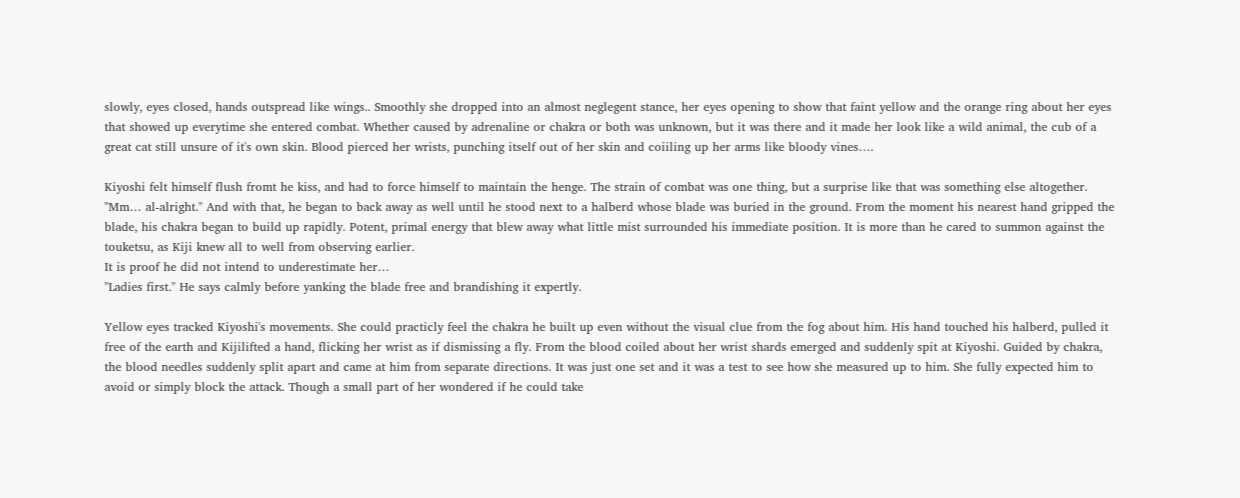slowly, eyes closed, hands outspread like wings.. Smoothly she dropped into an almost neglegent stance, her eyes opening to show that faint yellow and the orange ring about her eyes that showed up everytime she entered combat. Whether caused by adrenaline or chakra or both was unknown, but it was there and it made her look like a wild animal, the cub of a great cat still unsure of it's own skin. Blood pierced her wrists, punching itself out of her skin and coiiling up her arms like bloody vines….

Kiyoshi felt himself flush fromt he kiss, and had to force himself to maintain the henge. The strain of combat was one thing, but a surprise like that was something else altogether. "Mm… al-alright." And with that, he began to back away as well until he stood next to a halberd whose blade was buried in the ground. From the moment his nearest hand gripped the blade, his chakra began to build up rapidly. Potent, primal energy that blew away what little mist surrounded his immediate position. It is more than he cared to summon against the touketsu, as Kiji knew all to well from observing earlier.
It is proof he did not intend to underestimate her…
"Ladies first." He says calmly before yanking the blade free and brandishing it expertly.

Yellow eyes tracked Kiyoshi's movements. She could practicly feel the chakra he built up even without the visual clue from the fog about him. His hand touched his halberd, pulled it free of the earth and Kijilifted a hand, flicking her wrist as if dismissing a fly. From the blood coiled about her wrist shards emerged and suddenly spit at Kiyoshi. Guided by chakra, the blood needles suddenly split apart and came at him from separate directions. It was just one set and it was a test to see how she measured up to him. She fully expected him to avoid or simply block the attack. Though a small part of her wondered if he could take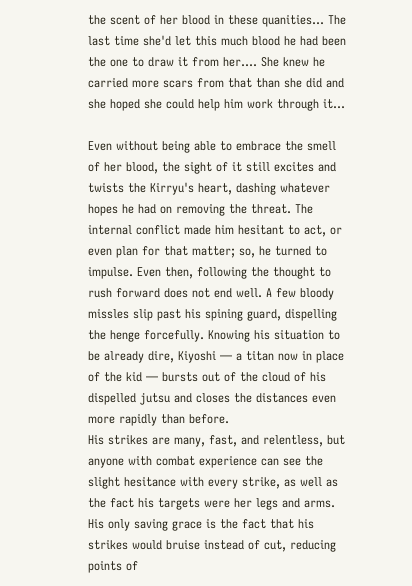the scent of her blood in these quanities… The last time she'd let this much blood he had been the one to draw it from her…. She knew he carried more scars from that than she did and she hoped she could help him work through it…

Even without being able to embrace the smell of her blood, the sight of it still excites and twists the Kirryu's heart, dashing whatever hopes he had on removing the threat. The internal conflict made him hesitant to act, or even plan for that matter; so, he turned to impulse. Even then, following the thought to rush forward does not end well. A few bloody missles slip past his spining guard, dispelling the henge forcefully. Knowing his situation to be already dire, Kiyoshi — a titan now in place of the kid — bursts out of the cloud of his dispelled jutsu and closes the distances even more rapidly than before.
His strikes are many, fast, and relentless, but anyone with combat experience can see the slight hesitance with every strike, as well as the fact his targets were her legs and arms. His only saving grace is the fact that his strikes would bruise instead of cut, reducing points of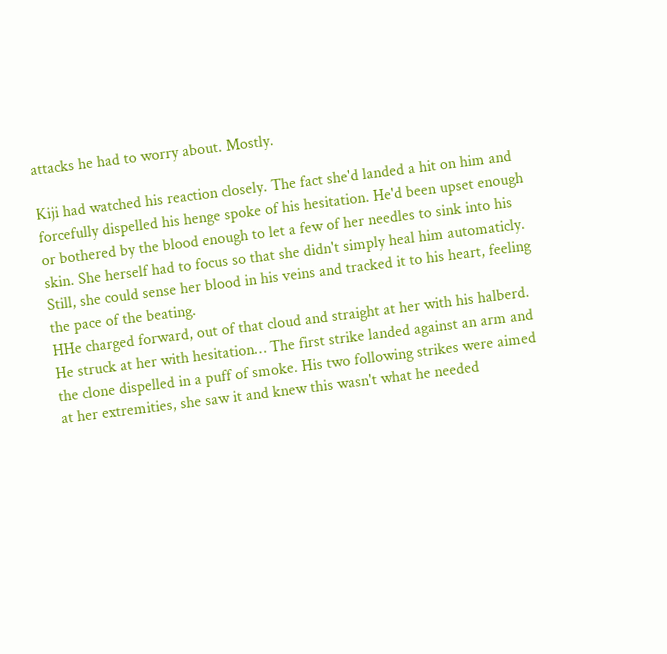attacks he had to worry about. Mostly.

Kiji had watched his reaction closely. The fact she'd landed a hit on him and forcefully dispelled his henge spoke of his hesitation. He'd been upset enough or bothered by the blood enough to let a few of her needles to sink into his skin. She herself had to focus so that she didn't simply heal him automaticly. Still, she could sense her blood in his veins and tracked it to his heart, feeling the pace of the beating.
HHe charged forward, out of that cloud and straight at her with his halberd. He struck at her with hesitation… The first strike landed against an arm and the clone dispelled in a puff of smoke. His two following strikes were aimed at her extremities, she saw it and knew this wasn't what he needed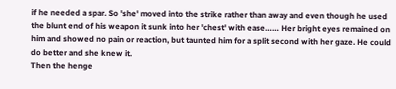if he needed a spar. So 'she' moved into the strike rather than away and even though he used the blunt end of his weapon it sunk into her 'chest' with ease…… Her bright eyes remained on him and showed no pain or reaction, but taunted him for a split second with her gaze. He could do better and she knew it.
Then the henge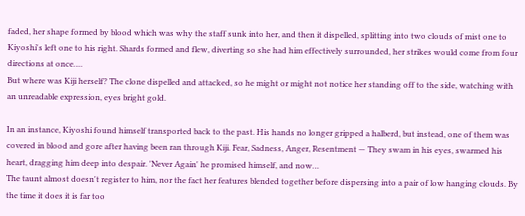faded, her shape formed by blood which was why the staff sunk into her, and then it dispelled, splitting into two clouds of mist one to Kiyoshi's left one to his right. Shards formed and flew, diverting so she had him effectively surrounded, her strikes would come from four directions at once….
But where was Kiji herself? The clone dispelled and attacked, so he might or might not notice her standing off to the side, watching with an unreadable expression, eyes bright gold.

In an instance, Kiyoshi found himself transported back to the past. His hands no longer gripped a halberd, but instead, one of them was covered in blood and gore after having been ran through Kiji. Fear, Sadness, Anger, Resentment — They swam in his eyes, swarmed his heart, dragging him deep into despair. 'Never Again' he promised himself, and now…
The taunt almost doesn't register to him, nor the fact her features blended together before dispersing into a pair of low hanging clouds. By the time it does it is far too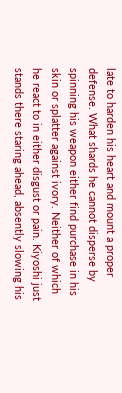late to harden his heart and mount a proper defense. What shards he cannot disperse by spinning his weapon either find purchase in his skin or splatter against ivory. Neither of which he react to in either disgust or pain. Kiyoshi just stands there staring ahead, absently slowing his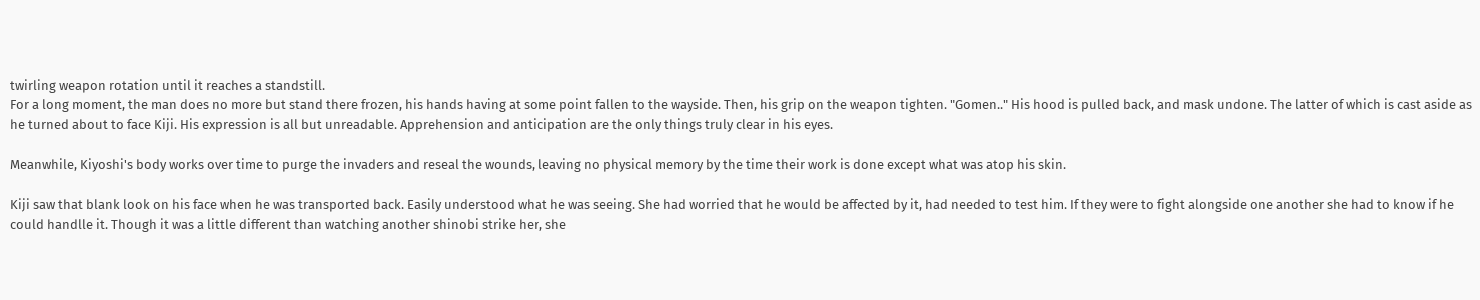twirling weapon rotation until it reaches a standstill.
For a long moment, the man does no more but stand there frozen, his hands having at some point fallen to the wayside. Then, his grip on the weapon tighten. "Gomen.." His hood is pulled back, and mask undone. The latter of which is cast aside as he turned about to face Kiji. His expression is all but unreadable. Apprehension and anticipation are the only things truly clear in his eyes.

Meanwhile, Kiyoshi's body works over time to purge the invaders and reseal the wounds, leaving no physical memory by the time their work is done except what was atop his skin.

Kiji saw that blank look on his face when he was transported back. Easily understood what he was seeing. She had worried that he would be affected by it, had needed to test him. If they were to fight alongside one another she had to know if he could handlle it. Though it was a little different than watching another shinobi strike her, she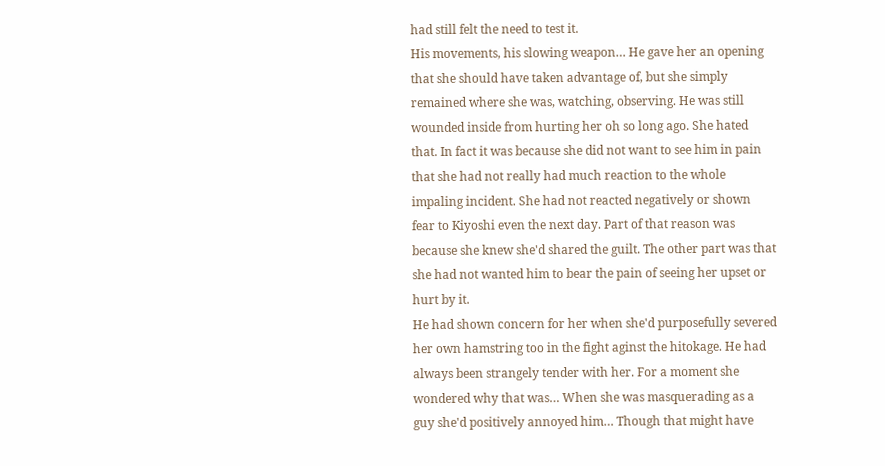had still felt the need to test it.
His movements, his slowing weapon… He gave her an opening that she should have taken advantage of, but she simply remained where she was, watching, observing. He was still wounded inside from hurting her oh so long ago. She hated that. In fact it was because she did not want to see him in pain that she had not really had much reaction to the whole impaling incident. She had not reacted negatively or shown fear to Kiyoshi even the next day. Part of that reason was because she knew she'd shared the guilt. The other part was that she had not wanted him to bear the pain of seeing her upset or hurt by it.
He had shown concern for her when she'd purposefully severed her own hamstring too in the fight aginst the hitokage. He had always been strangely tender with her. For a moment she wondered why that was… When she was masquerading as a guy she'd positively annoyed him… Though that might have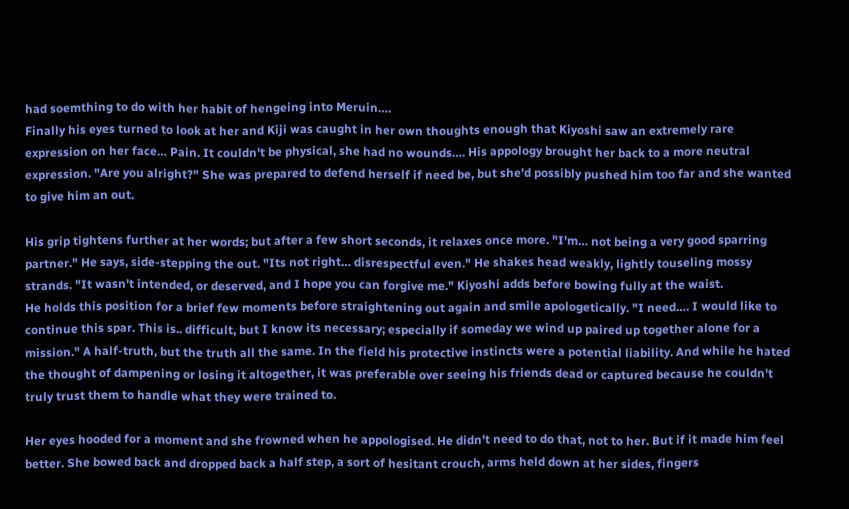had soemthing to do with her habit of hengeing into Meruin….
Finally his eyes turned to look at her and Kiji was caught in her own thoughts enough that Kiyoshi saw an extremely rare expression on her face… Pain. It couldn't be physical, she had no wounds…. His appology brought her back to a more neutral expression. "Are you alright?" She was prepared to defend herself if need be, but she'd possibly pushed him too far and she wanted to give him an out.

His grip tightens further at her words; but after a few short seconds, it relaxes once more. "I'm… not being a very good sparring partner." He says, side-stepping the out. "Its not right… disrespectful even." He shakes head weakly, lightly touseling mossy strands. "It wasn't intended, or deserved, and I hope you can forgive me." Kiyoshi adds before bowing fully at the waist.
He holds this position for a brief few moments before straightening out again and smile apologetically. "I need…. I would like to continue this spar. This is.. difficult, but I know its necessary; especially if someday we wind up paired up together alone for a mission." A half-truth, but the truth all the same. In the field his protective instincts were a potential liability. And while he hated the thought of dampening or losing it altogether, it was preferable over seeing his friends dead or captured because he couldn't truly trust them to handle what they were trained to.

Her eyes hooded for a moment and she frowned when he appologised. He didn't need to do that, not to her. But if it made him feel better. She bowed back and dropped back a half step, a sort of hesitant crouch, arms held down at her sides, fingers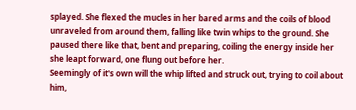splayed. She flexed the mucles in her bared arms and the coils of blood unraveled from around them, falling like twin whips to the ground. She paused there like that, bent and preparing, coiling the energy inside her she leapt forward, one flung out before her.
Seemingly of it's own will the whip lifted and struck out, trying to coil about him,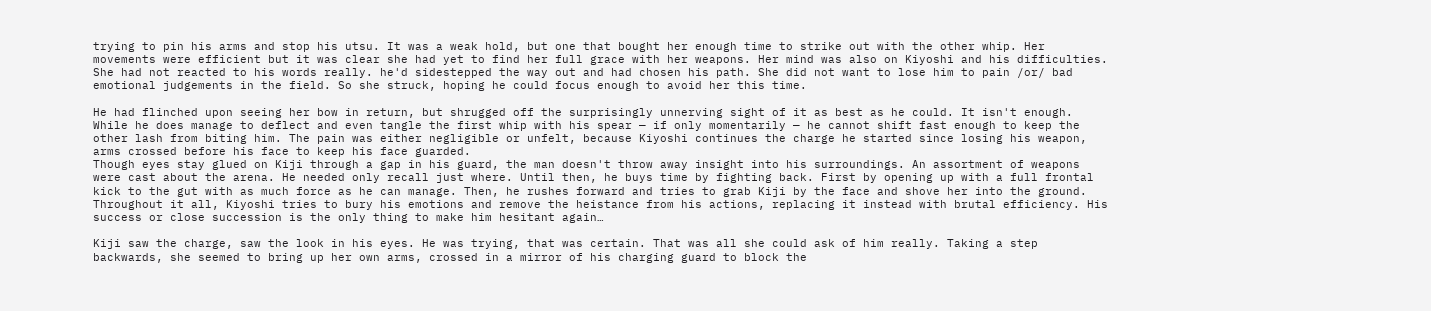trying to pin his arms and stop his utsu. It was a weak hold, but one that bought her enough time to strike out with the other whip. Her movements were efficient but it was clear she had yet to find her full grace with her weapons. Her mind was also on Kiyoshi and his difficulties.
She had not reacted to his words really. he'd sidestepped the way out and had chosen his path. She did not want to lose him to pain /or/ bad emotional judgements in the field. So she struck, hoping he could focus enough to avoid her this time.

He had flinched upon seeing her bow in return, but shrugged off the surprisingly unnerving sight of it as best as he could. It isn't enough. While he does manage to deflect and even tangle the first whip with his spear — if only momentarily — he cannot shift fast enough to keep the other lash from biting him. The pain was either negligible or unfelt, because Kiyoshi continues the charge he started since losing his weapon, arms crossed before his face to keep his face guarded.
Though eyes stay glued on Kiji through a gap in his guard, the man doesn't throw away insight into his surroundings. An assortment of weapons were cast about the arena. He needed only recall just where. Until then, he buys time by fighting back. First by opening up with a full frontal kick to the gut with as much force as he can manage. Then, he rushes forward and tries to grab Kiji by the face and shove her into the ground. Throughout it all, Kiyoshi tries to bury his emotions and remove the heistance from his actions, replacing it instead with brutal efficiency. His success or close succession is the only thing to make him hesitant again…

Kiji saw the charge, saw the look in his eyes. He was trying, that was certain. That was all she could ask of him really. Taking a step backwards, she seemed to bring up her own arms, crossed in a mirror of his charging guard to block the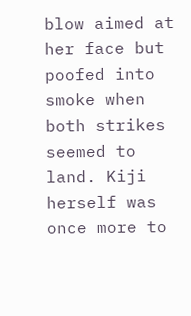blow aimed at her face but poofed into smoke when both strikes seemed to land. Kiji herself was once more to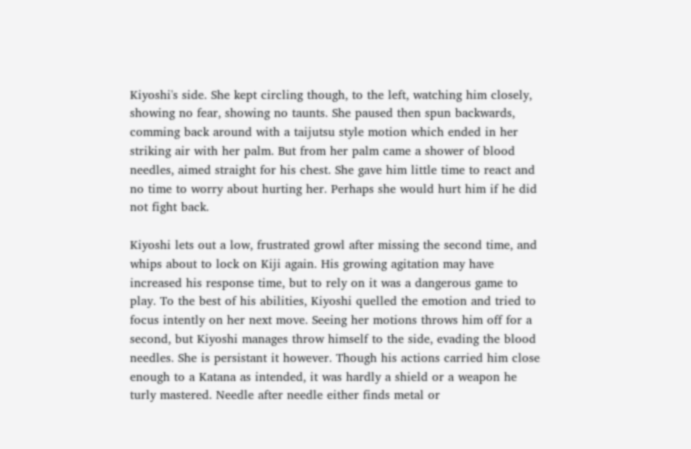Kiyoshi's side. She kept circling though, to the left, watching him closely, showing no fear, showing no taunts. She paused then spun backwards, comming back around with a taijutsu style motion which ended in her striking air with her palm. But from her palm came a shower of blood needles, aimed straight for his chest. She gave him little time to react and no time to worry about hurting her. Perhaps she would hurt him if he did not fight back.

Kiyoshi lets out a low, frustrated growl after missing the second time, and whips about to lock on Kiji again. His growing agitation may have increased his response time, but to rely on it was a dangerous game to play. To the best of his abilities, Kiyoshi quelled the emotion and tried to focus intently on her next move. Seeing her motions throws him off for a second, but Kiyoshi manages throw himself to the side, evading the blood needles. She is persistant it however. Though his actions carried him close enough to a Katana as intended, it was hardly a shield or a weapon he turly mastered. Needle after needle either finds metal or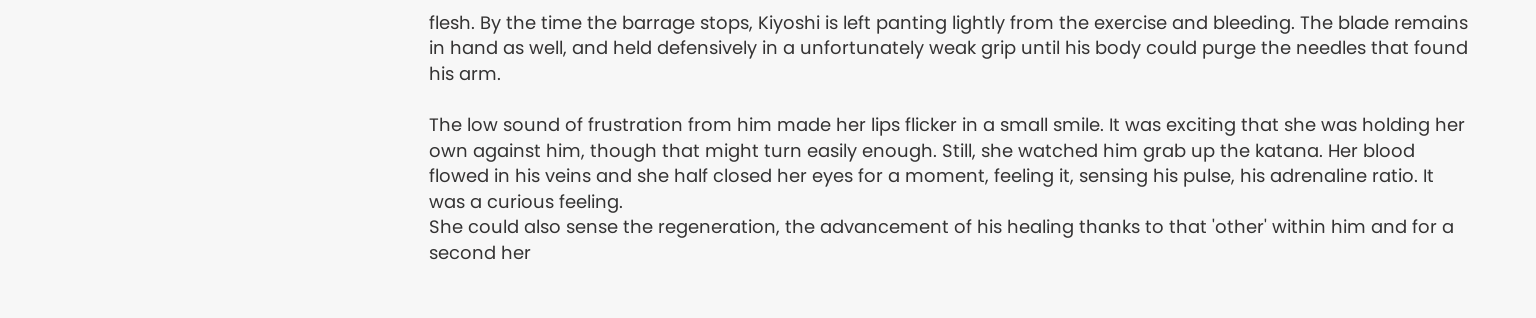flesh. By the time the barrage stops, Kiyoshi is left panting lightly from the exercise and bleeding. The blade remains in hand as well, and held defensively in a unfortunately weak grip until his body could purge the needles that found his arm.

The low sound of frustration from him made her lips flicker in a small smile. It was exciting that she was holding her own against him, though that might turn easily enough. Still, she watched him grab up the katana. Her blood flowed in his veins and she half closed her eyes for a moment, feeling it, sensing his pulse, his adrenaline ratio. It was a curious feeling.
She could also sense the regeneration, the advancement of his healing thanks to that 'other' within him and for a second her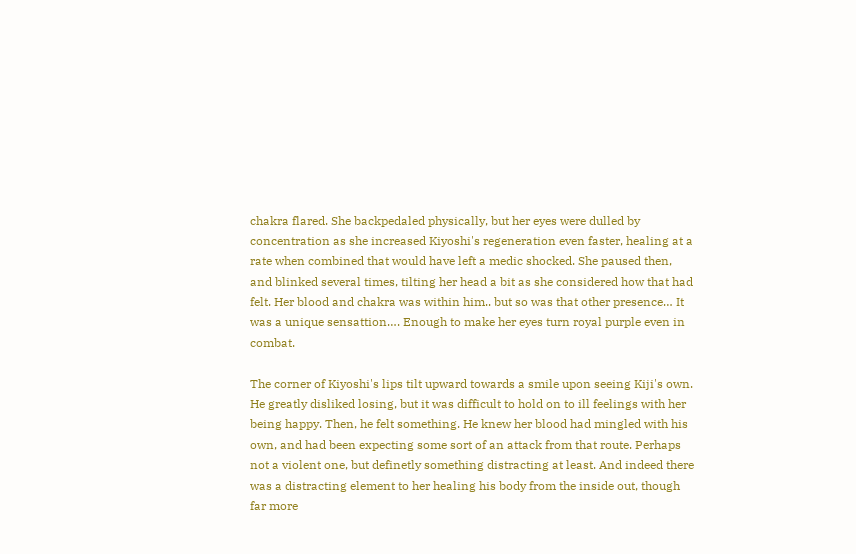chakra flared. She backpedaled physically, but her eyes were dulled by concentration as she increased Kiyoshi's regeneration even faster, healing at a rate when combined that would have left a medic shocked. She paused then, and blinked several times, tilting her head a bit as she considered how that had felt. Her blood and chakra was within him.. but so was that other presence… It was a unique sensattion…. Enough to make her eyes turn royal purple even in combat.

The corner of Kiyoshi's lips tilt upward towards a smile upon seeing Kiji's own. He greatly disliked losing, but it was difficult to hold on to ill feelings with her being happy. Then, he felt something. He knew her blood had mingled with his own, and had been expecting some sort of an attack from that route. Perhaps not a violent one, but definetly something distracting at least. And indeed there was a distracting element to her healing his body from the inside out, though far more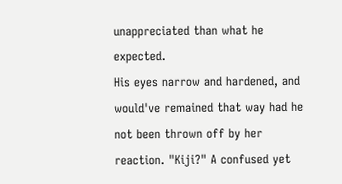unappreciated than what he expected.
His eyes narrow and hardened, and would've remained that way had he not been thrown off by her reaction. "Kiji?" A confused yet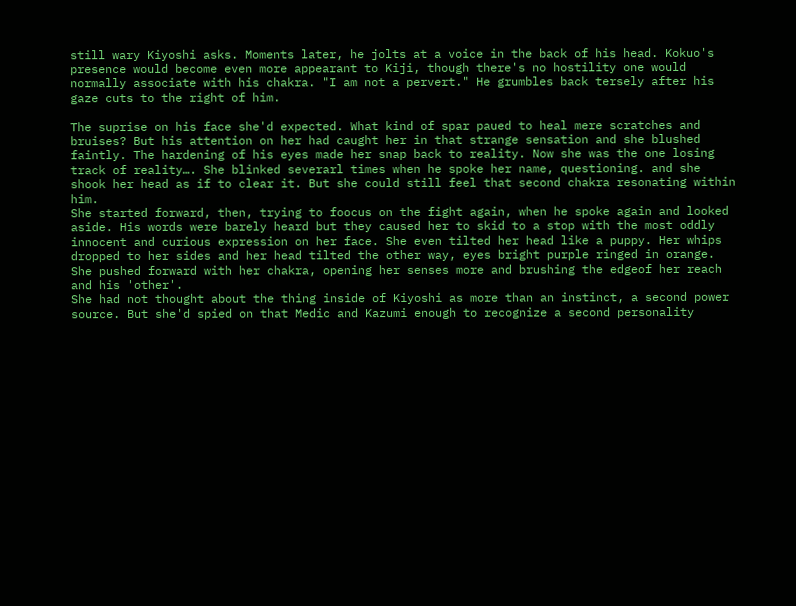still wary Kiyoshi asks. Moments later, he jolts at a voice in the back of his head. Kokuo's presence would become even more appearant to Kiji, though there's no hostility one would normally associate with his chakra. "I am not a pervert." He grumbles back tersely after his gaze cuts to the right of him.

The suprise on his face she'd expected. What kind of spar paued to heal mere scratches and bruises? But his attention on her had caught her in that strange sensation and she blushed faintly. The hardening of his eyes made her snap back to reality. Now she was the one losing track of reality…. She blinked severarl times when he spoke her name, questioning. and she shook her head as if to clear it. But she could still feel that second chakra resonating within him.
She started forward, then, trying to foocus on the fight again, when he spoke again and looked aside. His words were barely heard but they caused her to skid to a stop with the most oddly innocent and curious expression on her face. She even tilted her head like a puppy. Her whips dropped to her sides and her head tilted the other way, eyes bright purple ringed in orange. She pushed forward with her chakra, opening her senses more and brushing the edgeof her reach and his 'other'.
She had not thought about the thing inside of Kiyoshi as more than an instinct, a second power source. But she'd spied on that Medic and Kazumi enough to recognize a second personality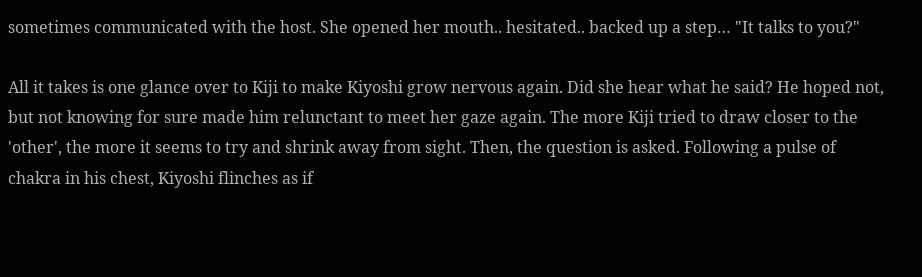sometimes communicated with the host. She opened her mouth.. hesitated.. backed up a step… "It talks to you?"

All it takes is one glance over to Kiji to make Kiyoshi grow nervous again. Did she hear what he said? He hoped not, but not knowing for sure made him relunctant to meet her gaze again. The more Kiji tried to draw closer to the 'other', the more it seems to try and shrink away from sight. Then, the question is asked. Following a pulse of chakra in his chest, Kiyoshi flinches as if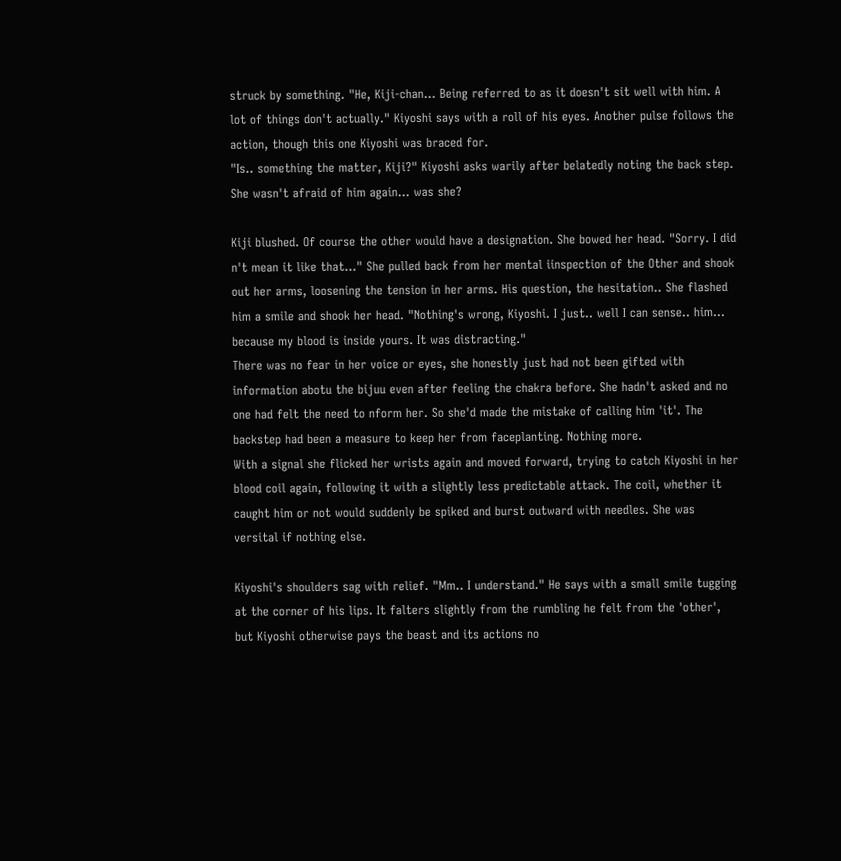struck by something. "He, Kiji-chan… Being referred to as it doesn't sit well with him. A lot of things don't actually." Kiyoshi says with a roll of his eyes. Another pulse follows the action, though this one Kiyoshi was braced for.
"Is.. something the matter, Kiji?" Kiyoshi asks warily after belatedly noting the back step.
She wasn't afraid of him again… was she?

Kiji blushed. Of course the other would have a designation. She bowed her head. "Sorry. I did n't mean it like that…" She pulled back from her mental iinspection of the Other and shook out her arms, loosening the tension in her arms. His question, the hesitation.. She flashed him a smile and shook her head. "Nothing's wrong, Kiyoshi. I just.. well I can sense.. him… because my blood is inside yours. It was distracting."
There was no fear in her voice or eyes, she honestly just had not been gifted with information abotu the bijuu even after feeling the chakra before. She hadn't asked and no one had felt the need to nform her. So she'd made the mistake of calling him 'it'. The backstep had been a measure to keep her from faceplanting. Nothing more.
With a signal she flicked her wrists again and moved forward, trying to catch Kiyoshi in her blood coil again, following it with a slightly less predictable attack. The coil, whether it caught him or not would suddenly be spiked and burst outward with needles. She was versital if nothing else.

Kiyoshi's shoulders sag with relief. "Mm.. I understand." He says with a small smile tugging at the corner of his lips. It falters slightly from the rumbling he felt from the 'other', but Kiyoshi otherwise pays the beast and its actions no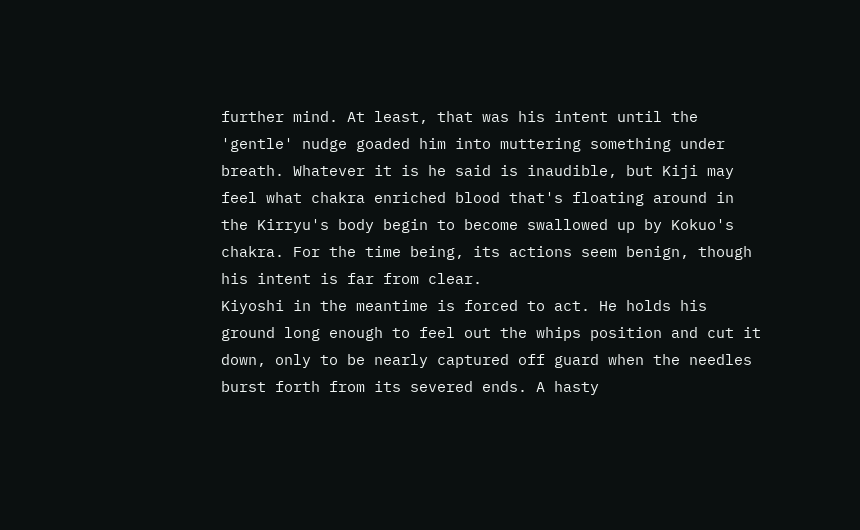further mind. At least, that was his intent until the 'gentle' nudge goaded him into muttering something under breath. Whatever it is he said is inaudible, but Kiji may feel what chakra enriched blood that's floating around in the Kirryu's body begin to become swallowed up by Kokuo's chakra. For the time being, its actions seem benign, though his intent is far from clear.
Kiyoshi in the meantime is forced to act. He holds his ground long enough to feel out the whips position and cut it down, only to be nearly captured off guard when the needles burst forth from its severed ends. A hasty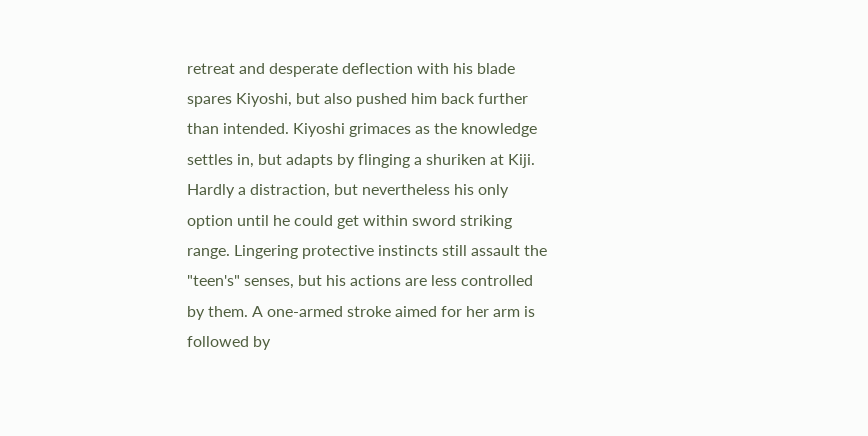retreat and desperate deflection with his blade spares Kiyoshi, but also pushed him back further than intended. Kiyoshi grimaces as the knowledge settles in, but adapts by flinging a shuriken at Kiji. Hardly a distraction, but nevertheless his only option until he could get within sword striking range. Lingering protective instincts still assault the "teen's" senses, but his actions are less controlled by them. A one-armed stroke aimed for her arm is followed by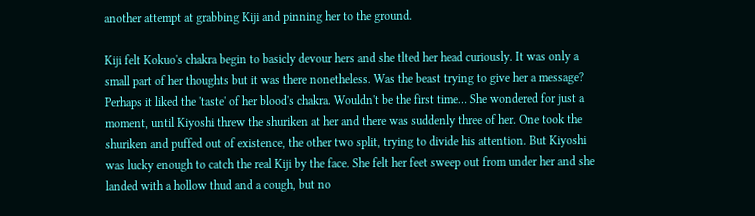another attempt at grabbing Kiji and pinning her to the ground.

Kiji felt Kokuo's chakra begin to basicly devour hers and she tlted her head curiously. It was only a small part of her thoughts but it was there nonetheless. Was the beast trying to give her a message? Perhaps it liked the 'taste' of her blood's chakra. Wouldn't be the first time… She wondered for just a moment, until Kiyoshi threw the shuriken at her and there was suddenly three of her. One took the shuriken and puffed out of existence, the other two split, trying to divide his attention. But Kiyoshi was lucky enough to catch the real Kiji by the face. She felt her feet sweep out from under her and she landed with a hollow thud and a cough, but no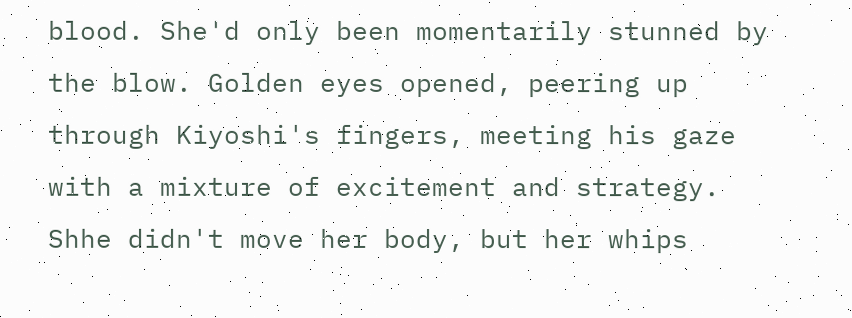blood. She'd only been momentarily stunned by the blow. Golden eyes opened, peering up through Kiyoshi's fingers, meeting his gaze with a mixture of excitement and strategy. Shhe didn't move her body, but her whips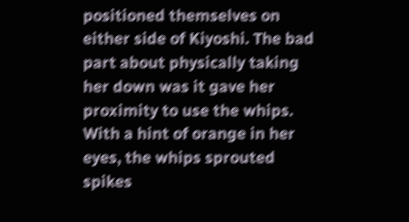positioned themselves on either side of Kiyoshi. The bad part about physically taking her down was it gave her proximity to use the whips. With a hint of orange in her eyes, the whips sprouted spikes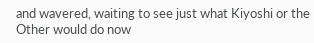and wavered, waiting to see just what Kiyoshi or the Other would do now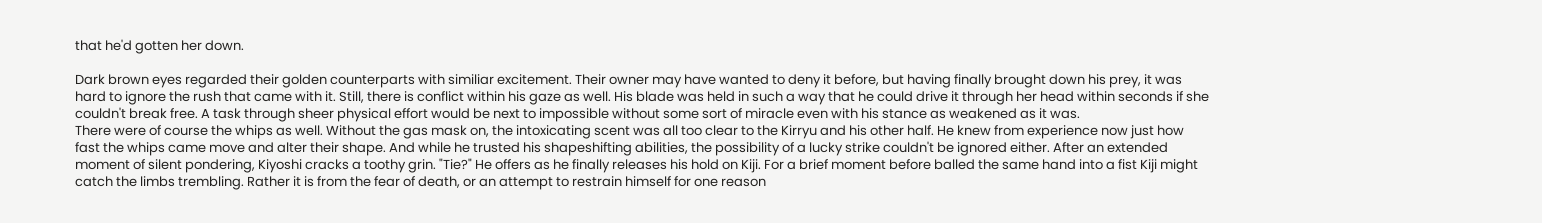that he'd gotten her down.

Dark brown eyes regarded their golden counterparts with similiar excitement. Their owner may have wanted to deny it before, but having finally brought down his prey, it was hard to ignore the rush that came with it. Still, there is conflict within his gaze as well. His blade was held in such a way that he could drive it through her head within seconds if she couldn't break free. A task through sheer physical effort would be next to impossible without some sort of miracle even with his stance as weakened as it was.
There were of course the whips as well. Without the gas mask on, the intoxicating scent was all too clear to the Kirryu and his other half. He knew from experience now just how fast the whips came move and alter their shape. And while he trusted his shapeshifting abilities, the possibility of a lucky strike couldn't be ignored either. After an extended moment of silent pondering, Kiyoshi cracks a toothy grin. "Tie?" He offers as he finally releases his hold on Kiji. For a brief moment before balled the same hand into a fist Kiji might catch the limbs trembling. Rather it is from the fear of death, or an attempt to restrain himself for one reason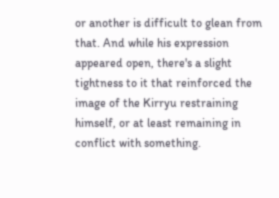or another is difficult to glean from that. And while his expression appeared open, there's a slight tightness to it that reinforced the image of the Kirryu restraining himself, or at least remaining in conflict with something.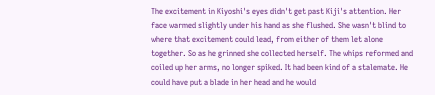The excitement in Kiyoshi's eyes didn't get past Kiji's attention. Her face warmed slightly under his hand as she flushed. She wasn't blind to where that excitement could lead, from either of them let alone together. So as he grinned she collected herself. The whips reformed and coiled up her arms, no longer spiked. It had been kind of a stalemate. He could have put a blade in her head and he would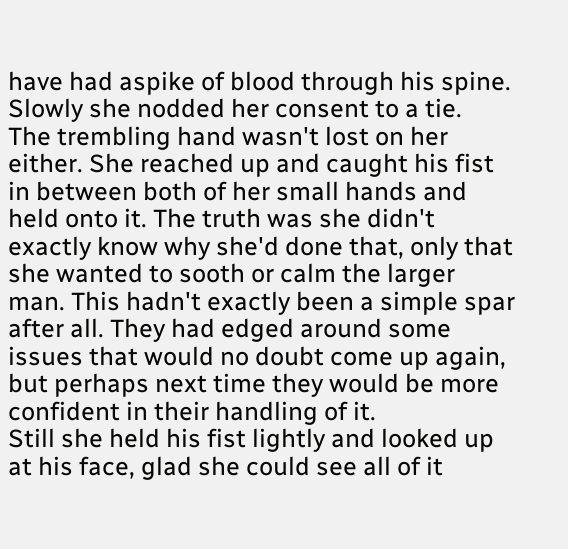have had aspike of blood through his spine. Slowly she nodded her consent to a tie.
The trembling hand wasn't lost on her either. She reached up and caught his fist in between both of her small hands and held onto it. The truth was she didn't exactly know why she'd done that, only that she wanted to sooth or calm the larger man. This hadn't exactly been a simple spar after all. They had edged around some issues that would no doubt come up again, but perhaps next time they would be more confident in their handling of it.
Still she held his fist lightly and looked up at his face, glad she could see all of it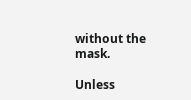without the mask.

Unless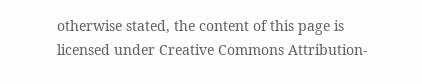otherwise stated, the content of this page is licensed under Creative Commons Attribution-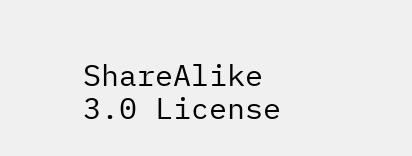ShareAlike 3.0 License